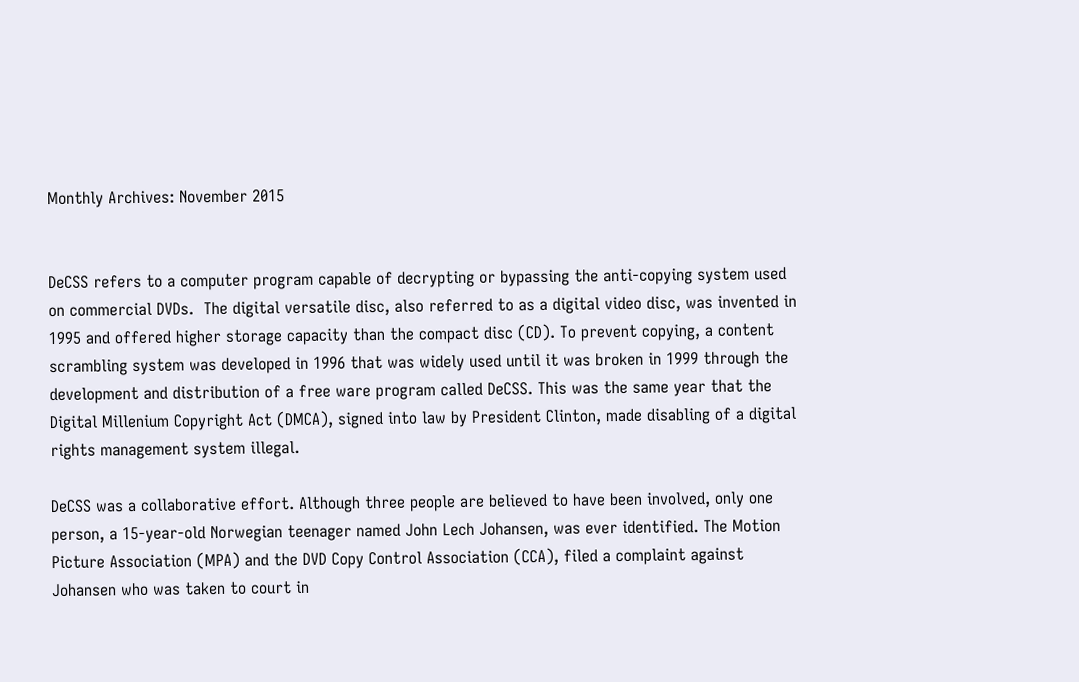Monthly Archives: November 2015


DeCSS refers to a computer program capable of decrypting or bypassing the anti-copying system used on commercial DVDs.  The digital versatile disc, also referred to as a digital video disc, was invented in 1995 and offered higher storage capacity than the compact disc (CD). To prevent copying, a content scrambling system was developed in 1996 that was widely used until it was broken in 1999 through the development and distribution of a free ware program called DeCSS. This was the same year that the Digital Millenium Copyright Act (DMCA), signed into law by President Clinton, made disabling of a digital rights management system illegal.

DeCSS was a collaborative effort. Although three people are believed to have been involved, only one person, a 15-year-old Norwegian teenager named John Lech Johansen, was ever identified. The Motion Picture Association (MPA) and the DVD Copy Control Association (CCA), filed a complaint against Johansen who was taken to court in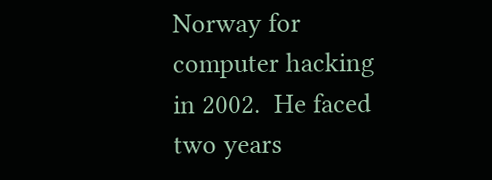Norway for computer hacking in 2002.  He faced two years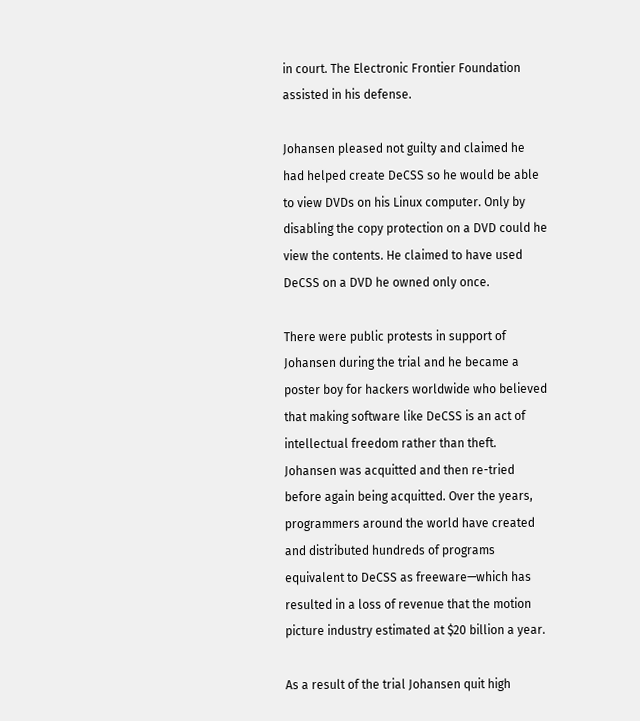in court. The Electronic Frontier Foundation assisted in his defense.

Johansen pleased not guilty and claimed he had helped create DeCSS so he would be able to view DVDs on his Linux computer. Only by disabling the copy protection on a DVD could he view the contents. He claimed to have used DeCSS on a DVD he owned only once.

There were public protests in support of Johansen during the trial and he became a poster boy for hackers worldwide who believed that making software like DeCSS is an act of intellectual freedom rather than theft. Johansen was acquitted and then re-tried before again being acquitted. Over the years, programmers around the world have created and distributed hundreds of programs equivalent to DeCSS as freeware—which has resulted in a loss of revenue that the motion picture industry estimated at $20 billion a year.

As a result of the trial Johansen quit high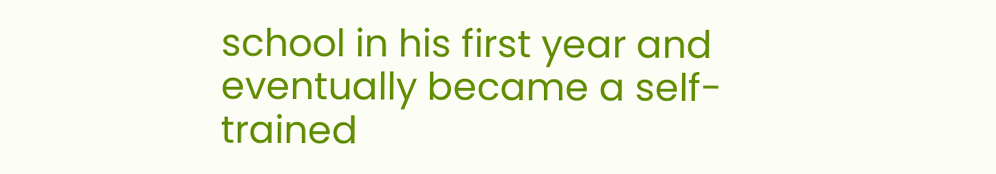school in his first year and eventually became a self-trained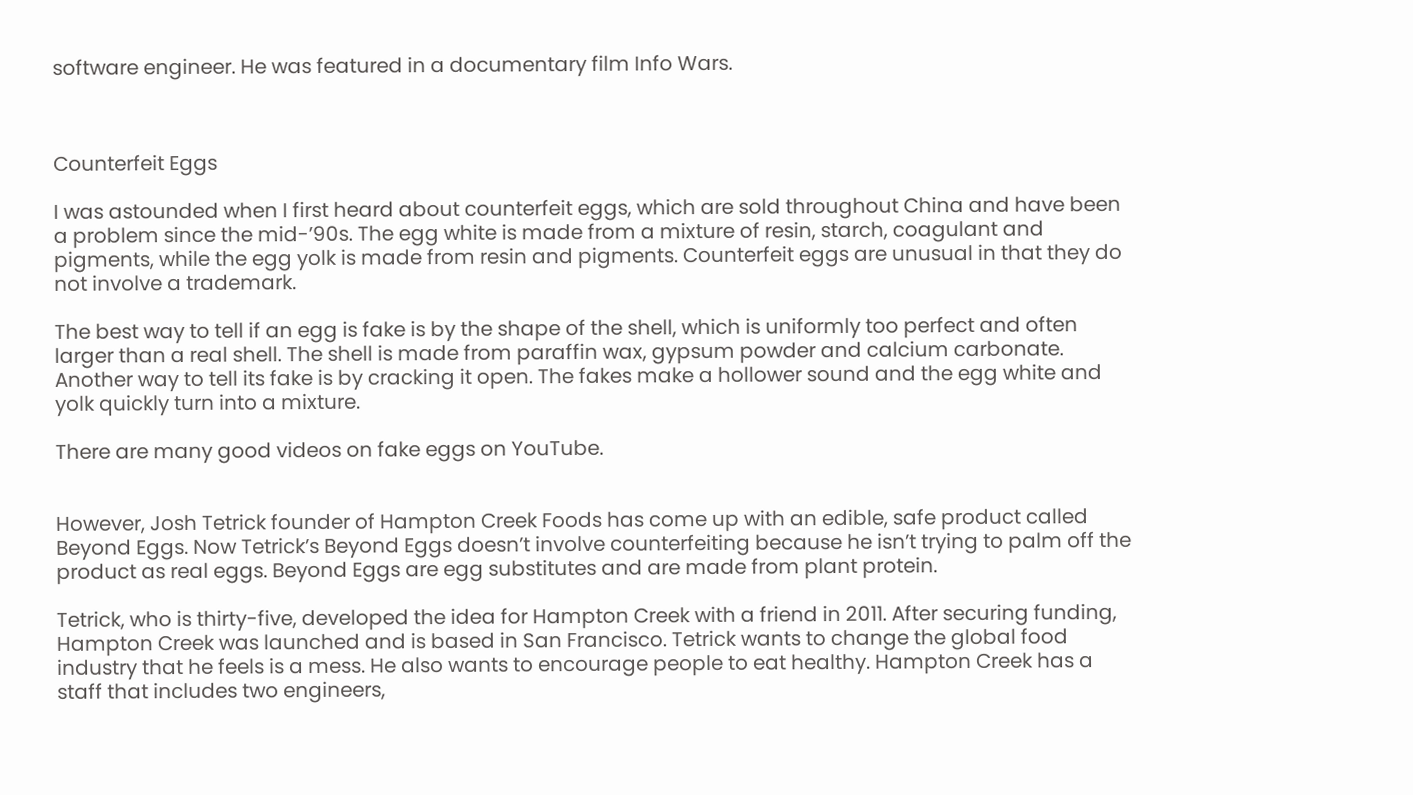software engineer. He was featured in a documentary film Info Wars.



Counterfeit Eggs

I was astounded when I first heard about counterfeit eggs, which are sold throughout China and have been a problem since the mid-’90s. The egg white is made from a mixture of resin, starch, coagulant and pigments, while the egg yolk is made from resin and pigments. Counterfeit eggs are unusual in that they do not involve a trademark.

The best way to tell if an egg is fake is by the shape of the shell, which is uniformly too perfect and often larger than a real shell. The shell is made from paraffin wax, gypsum powder and calcium carbonate. Another way to tell its fake is by cracking it open. The fakes make a hollower sound and the egg white and yolk quickly turn into a mixture.

There are many good videos on fake eggs on YouTube.


However, Josh Tetrick founder of Hampton Creek Foods has come up with an edible, safe product called Beyond Eggs. Now Tetrick’s Beyond Eggs doesn’t involve counterfeiting because he isn’t trying to palm off the product as real eggs. Beyond Eggs are egg substitutes and are made from plant protein.

Tetrick, who is thirty-five, developed the idea for Hampton Creek with a friend in 2011. After securing funding, Hampton Creek was launched and is based in San Francisco. Tetrick wants to change the global food industry that he feels is a mess. He also wants to encourage people to eat healthy. Hampton Creek has a staff that includes two engineers,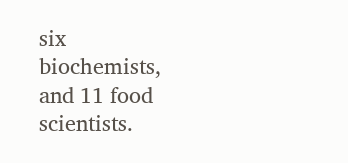six biochemists, and 11 food scientists.